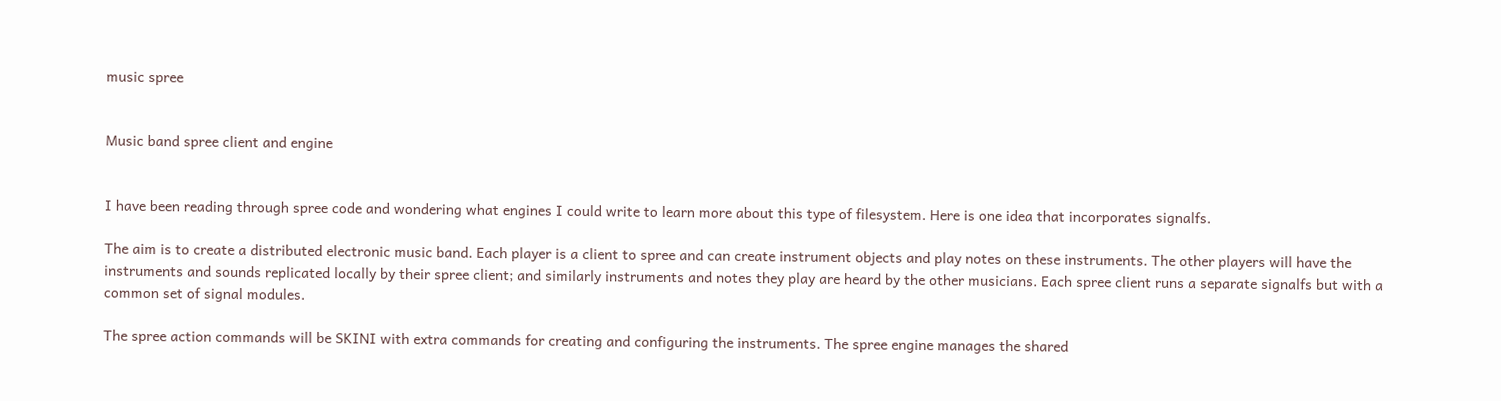music spree


Music band spree client and engine


I have been reading through spree code and wondering what engines I could write to learn more about this type of filesystem. Here is one idea that incorporates signalfs.

The aim is to create a distributed electronic music band. Each player is a client to spree and can create instrument objects and play notes on these instruments. The other players will have the instruments and sounds replicated locally by their spree client; and similarly instruments and notes they play are heard by the other musicians. Each spree client runs a separate signalfs but with a common set of signal modules.

The spree action commands will be SKINI with extra commands for creating and configuring the instruments. The spree engine manages the shared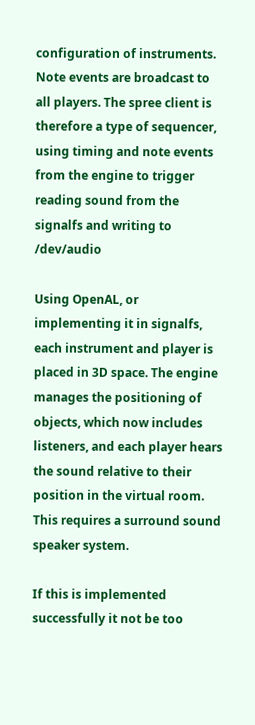configuration of instruments. Note events are broadcast to all players. The spree client is therefore a type of sequencer, using timing and note events from the engine to trigger reading sound from the signalfs and writing to /dev/audio

Using OpenAL, or implementing it in signalfs, each instrument and player is placed in 3D space. The engine manages the positioning of objects, which now includes listeners, and each player hears the sound relative to their position in the virtual room. This requires a surround sound speaker system.

If this is implemented successfully it not be too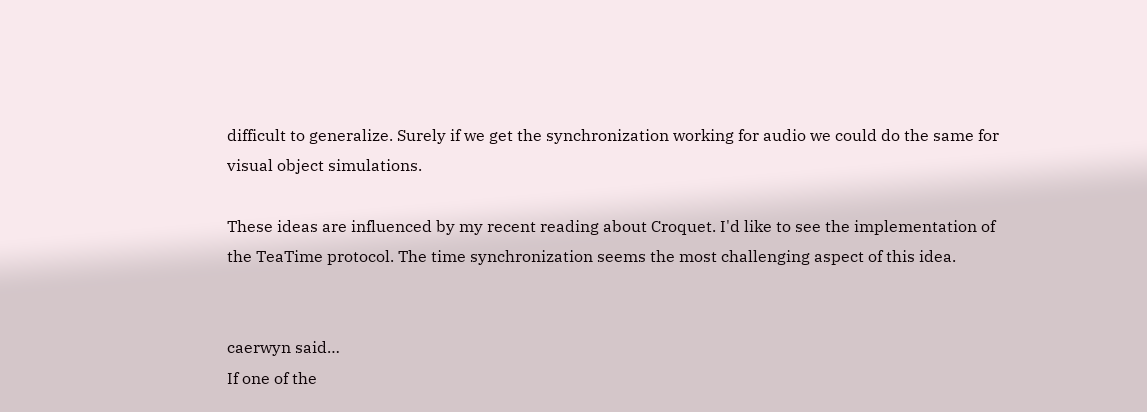difficult to generalize. Surely if we get the synchronization working for audio we could do the same for visual object simulations.

These ideas are influenced by my recent reading about Croquet. I'd like to see the implementation of the TeaTime protocol. The time synchronization seems the most challenging aspect of this idea.


caerwyn said…
If one of the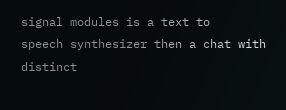signal modules is a text to
speech synthesizer then a chat with distinct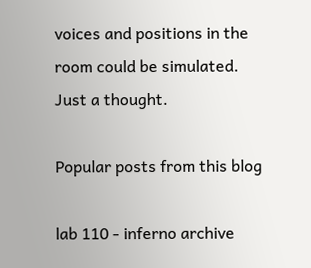voices and positions in the room could be simulated.
Just a thought.

Popular posts from this blog

lab 110 - inferno archive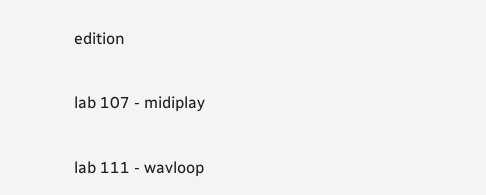edition

lab 107 - midiplay

lab 111 - wavloop